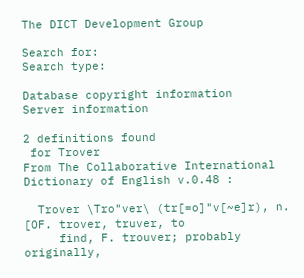The DICT Development Group

Search for:
Search type:

Database copyright information
Server information

2 definitions found
 for Trover
From The Collaborative International Dictionary of English v.0.48 :

  Trover \Tro"ver\ (tr[=o]"v[~e]r), n. [OF. trover, truver, to
     find, F. trouver; probably originally,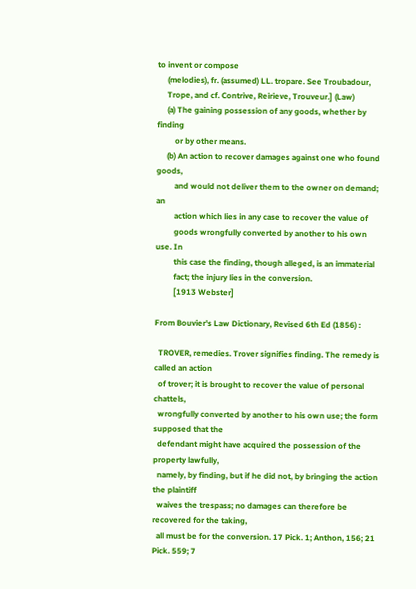to invent or compose
     (melodies), fr. (assumed) LL. tropare. See Troubadour,
     Trope, and cf. Contrive, Reirieve, Trouveur.] (Law)
     (a) The gaining possession of any goods, whether by finding
         or by other means.
     (b) An action to recover damages against one who found goods,
         and would not deliver them to the owner on demand; an
         action which lies in any case to recover the value of
         goods wrongfully converted by another to his own use. In
         this case the finding, though alleged, is an immaterial
         fact; the injury lies in the conversion.
         [1913 Webster]

From Bouvier's Law Dictionary, Revised 6th Ed (1856) :

  TROVER, remedies. Trover signifies finding. The remedy is called an action
  of trover; it is brought to recover the value of personal chattels,
  wrongfully converted by another to his own use; the form supposed that the
  defendant might have acquired the possession of the property lawfully,
  namely, by finding, but if he did not, by bringing the action the plaintiff
  waives the trespass; no damages can therefore be recovered for the taking,
  all must be for the conversion. 17 Pick. 1; Anthon, 156; 21 Pick. 559; 7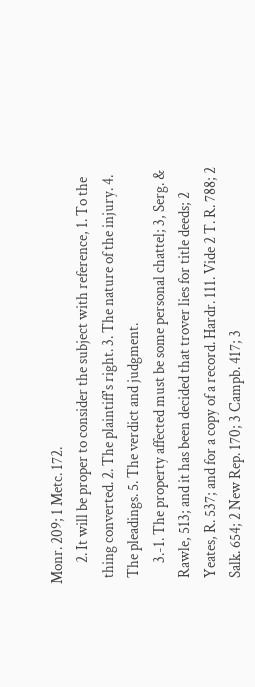Monr. 209; 1 Metc. 172.
       2. It will be proper to consider the subject with reference, 1. To the
  thing converted. 2. The plaintiff's right. 3. The nature of the injury. 4.
  The pleadings. 5. The verdict and judgment.
       3.-1. The property affected must be some personal chattel; 3, Serg. &
  Rawle, 513; and it has been decided that trover lies for title deeds; 2
  Yeates, R. 537; and for a copy of a record. Hardr. 111. Vide 2 T. R. 788; 2
  Salk. 654; 2 New Rep. 170; 3 Campb. 417; 3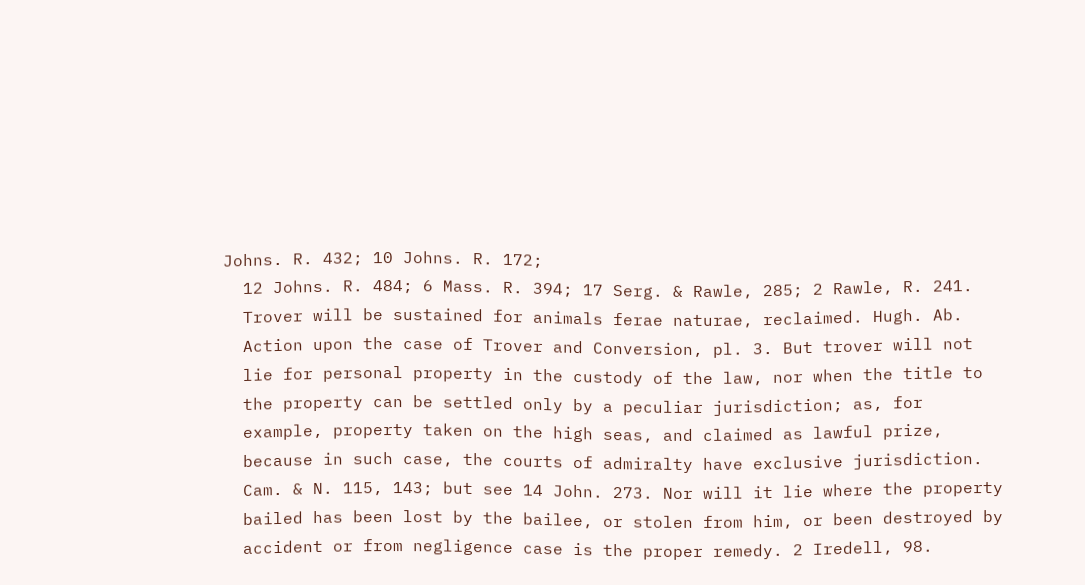Johns. R. 432; 10 Johns. R. 172;
  12 Johns. R. 484; 6 Mass. R. 394; 17 Serg. & Rawle, 285; 2 Rawle, R. 241.
  Trover will be sustained for animals ferae naturae, reclaimed. Hugh. Ab.
  Action upon the case of Trover and Conversion, pl. 3. But trover will not
  lie for personal property in the custody of the law, nor when the title to
  the property can be settled only by a peculiar jurisdiction; as, for
  example, property taken on the high seas, and claimed as lawful prize,
  because in such case, the courts of admiralty have exclusive jurisdiction.
  Cam. & N. 115, 143; but see 14 John. 273. Nor will it lie where the property
  bailed has been lost by the bailee, or stolen from him, or been destroyed by
  accident or from negligence case is the proper remedy. 2 Iredell, 98.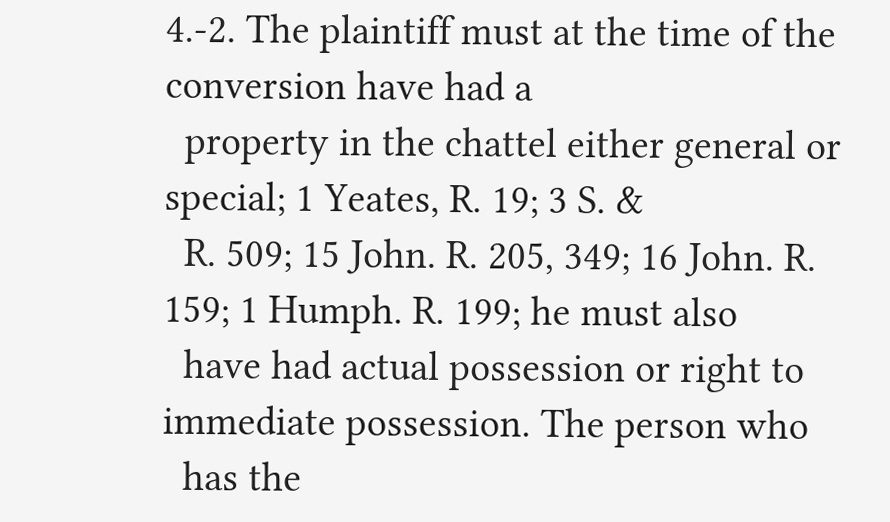4.-2. The plaintiff must at the time of the conversion have had a
  property in the chattel either general or special; 1 Yeates, R. 19; 3 S. &
  R. 509; 15 John. R. 205, 349; 16 John. R. 159; 1 Humph. R. 199; he must also
  have had actual possession or right to immediate possession. The person who
  has the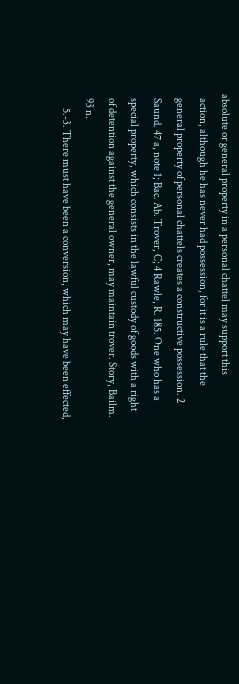absolute or general property in a personal chattel may support this
  action, although he has never had possession, for it is a rule that the
  general property of personal chattels creates a constructive possession. 2
  Saund. 47 a, note 1; Bac. Ab. Trover, C; 4 Rawle, R. 185. One who has a
  special property, which consists in the lawful custody of goods with a right
  of detention against the general owner, may maintain trover. Story, Bailm.
  93 n.
       5.-3. There must have been a conversion, which may have been effected,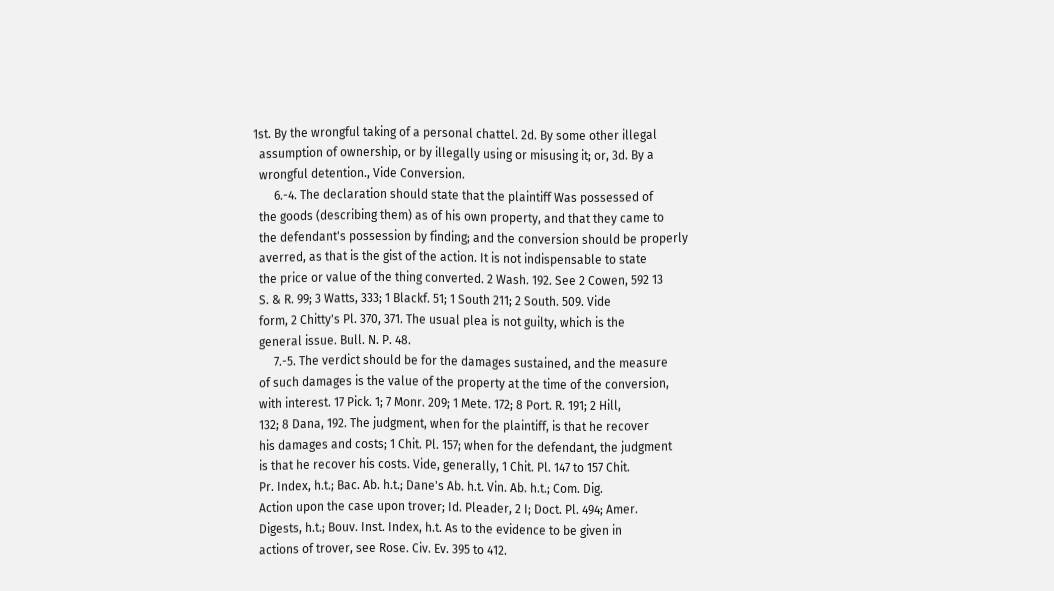1st. By the wrongful taking of a personal chattel. 2d. By some other illegal
  assumption of ownership, or by illegally using or misusing it; or, 3d. By a
  wrongful detention., Vide Conversion.
       6.-4. The declaration should state that the plaintiff Was possessed of
  the goods (describing them) as of his own property, and that they came to
  the defendant's possession by finding; and the conversion should be properly
  averred, as that is the gist of the action. It is not indispensable to state
  the price or value of the thing converted. 2 Wash. 192. See 2 Cowen, 592 13
  S. & R. 99; 3 Watts, 333; 1 Blackf. 51; 1 South 211; 2 South. 509. Vide
  form, 2 Chitty's Pl. 370, 371. The usual plea is not guilty, which is the
  general issue. Bull. N. P. 48.
       7.-5. The verdict should be for the damages sustained, and the measure
  of such damages is the value of the property at the time of the conversion,
  with interest. 17 Pick. 1; 7 Monr. 209; 1 Mete. 172; 8 Port. R. 191; 2 Hill,
  132; 8 Dana, 192. The judgment, when for the plaintiff, is that he recover
  his damages and costs; 1 Chit. Pl. 157; when for the defendant, the judgment
  is that he recover his costs. Vide, generally, 1 Chit. Pl. 147 to 157 Chit.
  Pr. Index, h.t.; Bac. Ab. h.t.; Dane's Ab. h.t. Vin. Ab. h.t.; Com. Dig.
  Action upon the case upon trover; Id. Pleader, 2 I; Doct. Pl. 494; Amer.
  Digests, h.t.; Bouv. Inst. Index, h.t. As to the evidence to be given in
  actions of trover, see Rose. Civ. Ev. 395 to 412.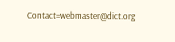Contact=webmaster@dict.org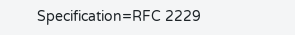Specification=RFC 2229